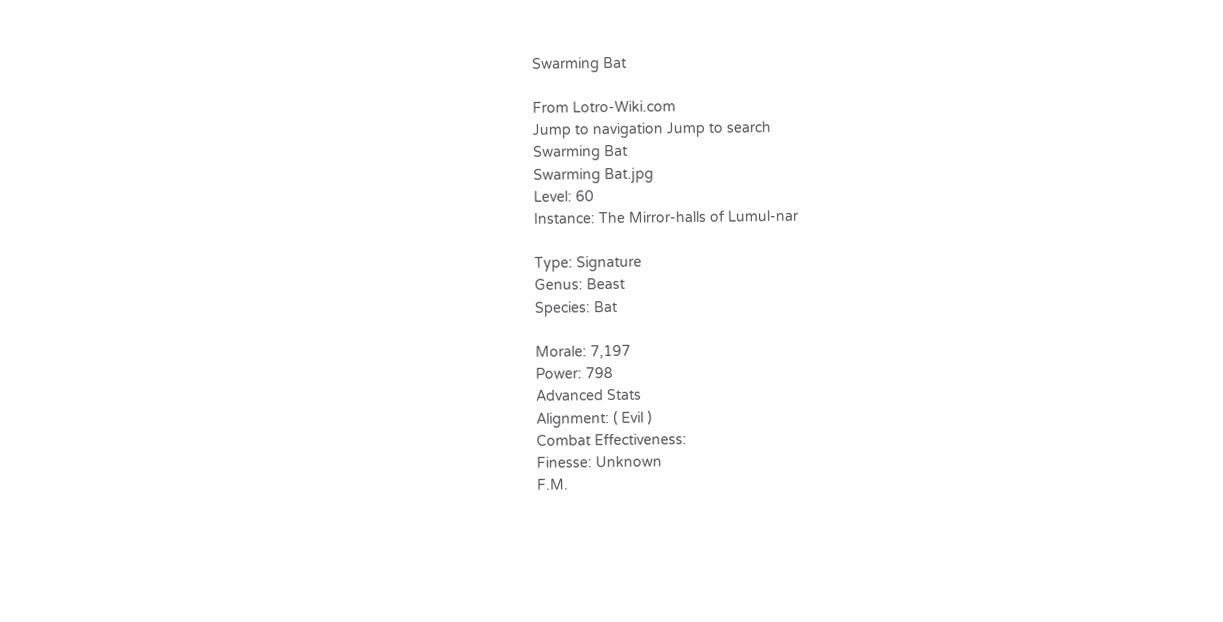Swarming Bat

From Lotro-Wiki.com
Jump to navigation Jump to search
Swarming Bat
Swarming Bat.jpg
Level: 60
Instance: The Mirror-halls of Lumul-nar

Type: Signature
Genus: Beast
Species: Bat

Morale: 7,197
Power: 798
Advanced Stats
Alignment: ( Evil )
Combat Effectiveness:
Finesse: Unknown
F.M.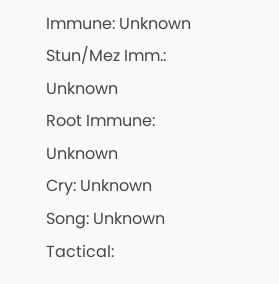Immune: Unknown
Stun/Mez Imm.: Unknown
Root Immune: Unknown
Cry: Unknown
Song: Unknown
Tactical: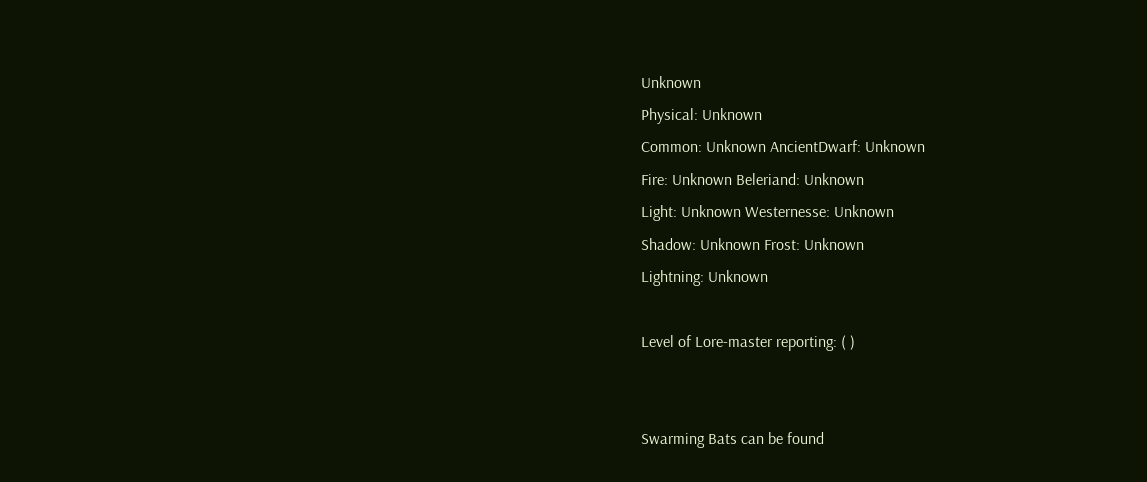Unknown
Physical: Unknown
Common: Unknown AncientDwarf: Unknown
Fire: Unknown Beleriand: Unknown
Light: Unknown Westernesse: Unknown
Shadow: Unknown Frost: Unknown
Lightning: Unknown

Level of Lore-master reporting: ( )


Swarming Bats can be found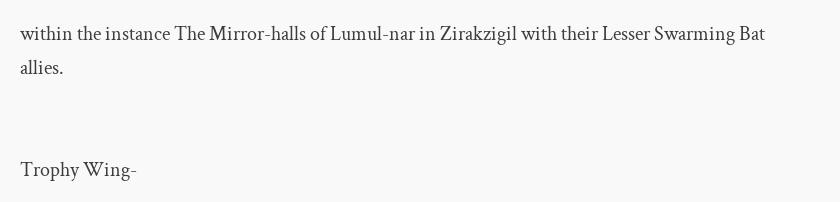within the instance The Mirror-halls of Lumul-nar in Zirakzigil with their Lesser Swarming Bat allies.


Trophy Wing-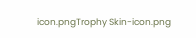icon.pngTrophy Skin-icon.png